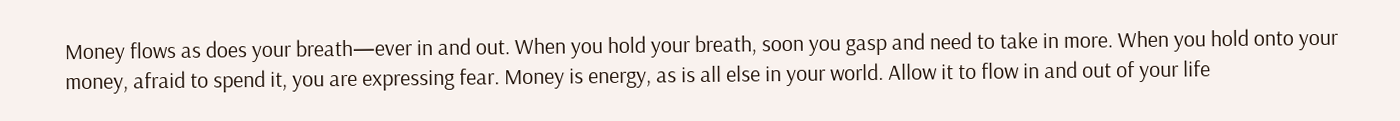Money flows as does your breath—ever in and out. When you hold your breath, soon you gasp and need to take in more. When you hold onto your money, afraid to spend it, you are expressing fear. Money is energy, as is all else in your world. Allow it to flow in and out of your life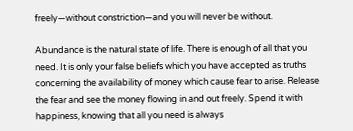freely—without constriction—and you will never be without.

Abundance is the natural state of life. There is enough of all that you need. It is only your false beliefs which you have accepted as truths concerning the availability of money which cause fear to arise. Release the fear and see the money flowing in and out freely. Spend it with happiness, knowing that all you need is always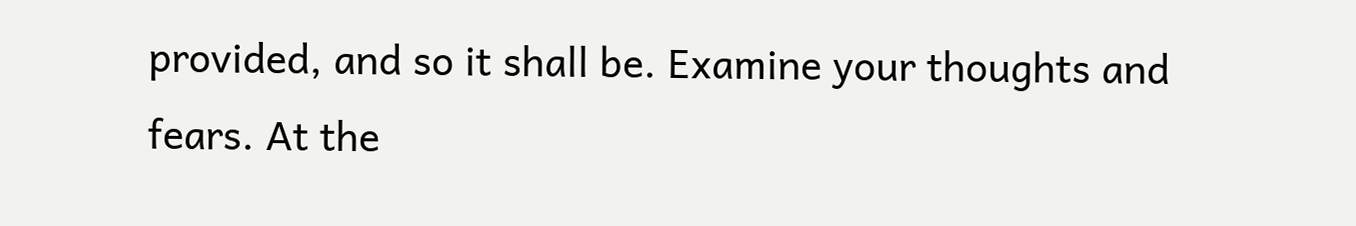provided, and so it shall be. Examine your thoughts and fears. At the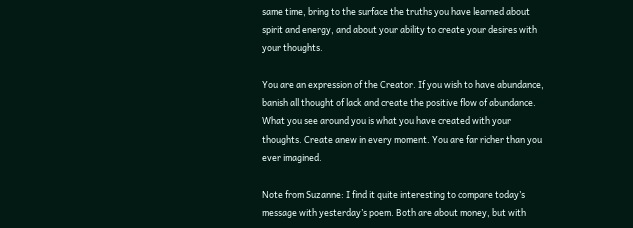same time, bring to the surface the truths you have learned about spirit and energy, and about your ability to create your desires with your thoughts.

You are an expression of the Creator. If you wish to have abundance, banish all thought of lack and create the positive flow of abundance. What you see around you is what you have created with your thoughts. Create anew in every moment. You are far richer than you ever imagined.

Note from Suzanne: I find it quite interesting to compare today’s message with yesterday’s poem. Both are about money, but with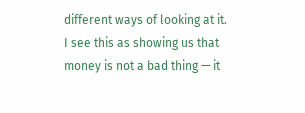different ways of looking at it. I see this as showing us that money is not a bad thing — it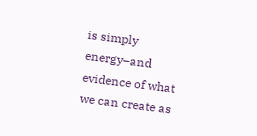is simply energy–and evidence of what we can create as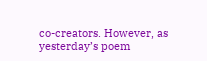co-creators. However, as yesterday’s poem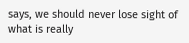says, we should never lose sight of what is really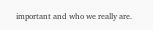important and who we really are.